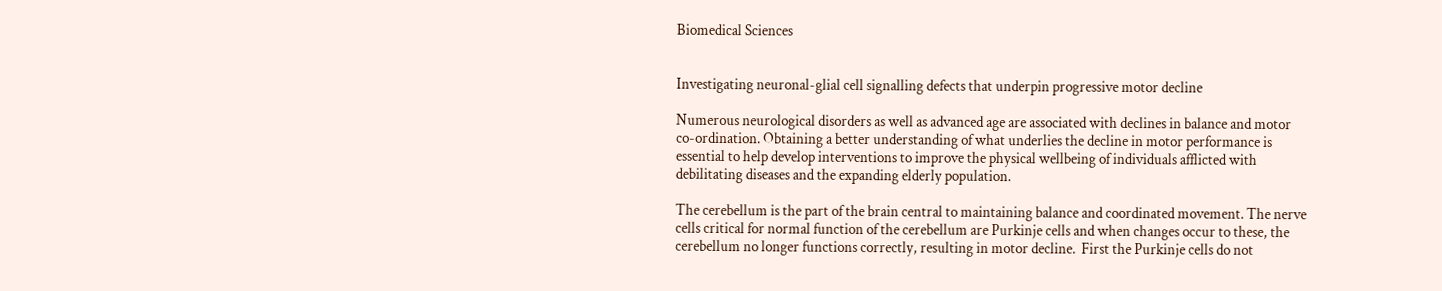Biomedical Sciences


Investigating neuronal-glial cell signalling defects that underpin progressive motor decline

Numerous neurological disorders as well as advanced age are associated with declines in balance and motor co-ordination. Obtaining a better understanding of what underlies the decline in motor performance is essential to help develop interventions to improve the physical wellbeing of individuals afflicted with debilitating diseases and the expanding elderly population.

The cerebellum is the part of the brain central to maintaining balance and coordinated movement. The nerve cells critical for normal function of the cerebellum are Purkinje cells and when changes occur to these, the cerebellum no longer functions correctly, resulting in motor decline.  First the Purkinje cells do not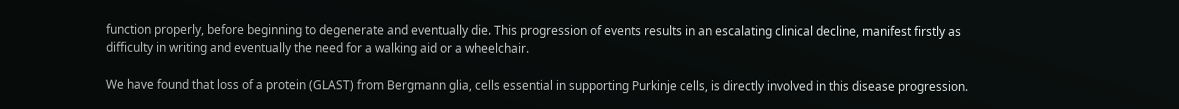function properly, before beginning to degenerate and eventually die. This progression of events results in an escalating clinical decline, manifest firstly as difficulty in writing and eventually the need for a walking aid or a wheelchair.

We have found that loss of a protein (GLAST) from Bergmann glia, cells essential in supporting Purkinje cells, is directly involved in this disease progression.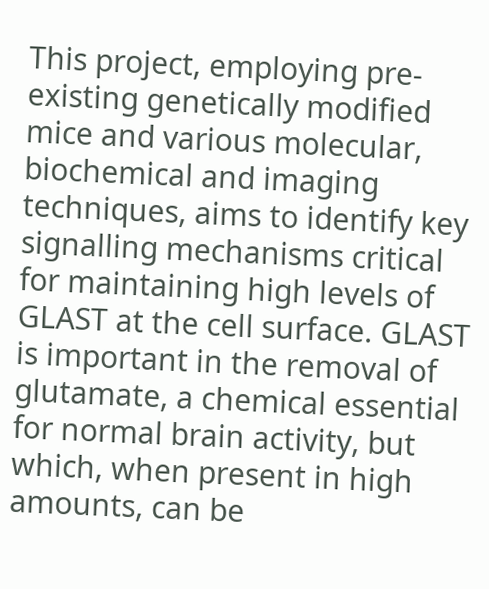This project, employing pre-existing genetically modified mice and various molecular, biochemical and imaging techniques, aims to identify key signalling mechanisms critical for maintaining high levels of GLAST at the cell surface. GLAST is important in the removal of glutamate, a chemical essential for normal brain activity, but which, when present in high amounts, can be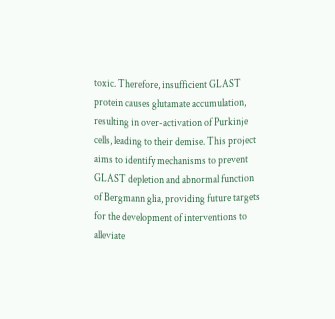toxic. Therefore, insufficient GLAST protein causes glutamate accumulation, resulting in over-activation of Purkinje cells, leading to their demise. This project aims to identify mechanisms to prevent GLAST depletion and abnormal function of Bergmann glia, providing future targets for the development of interventions to alleviate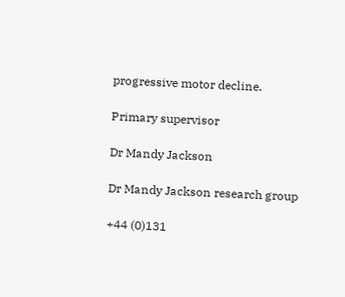progressive motor decline.

Primary supervisor

Dr Mandy Jackson

Dr Mandy Jackson research group

+44 (0)131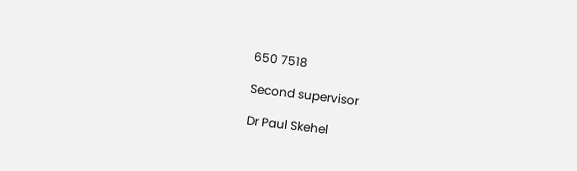650 7518

Second supervisor

Dr Paul Skehel